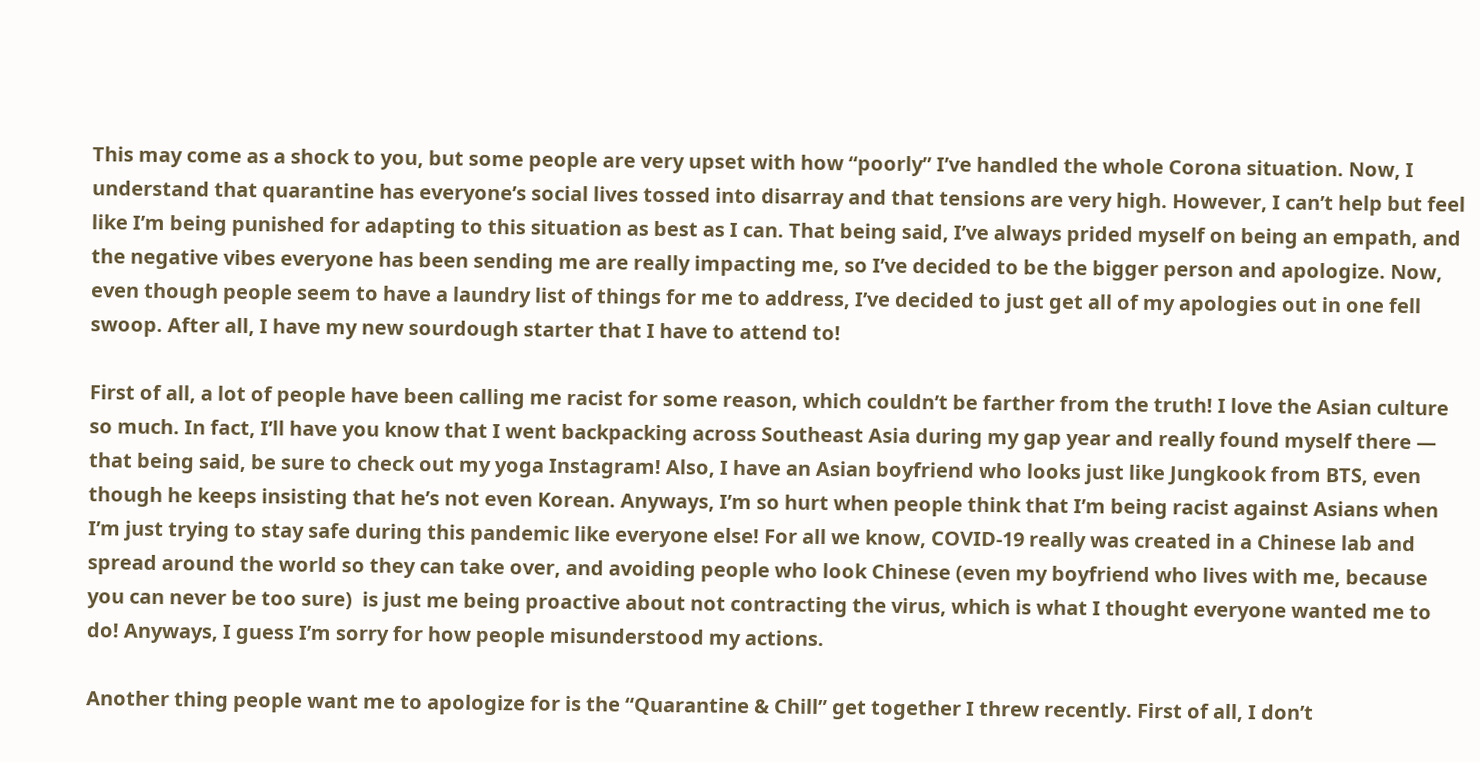This may come as a shock to you, but some people are very upset with how “poorly” I’ve handled the whole Corona situation. Now, I understand that quarantine has everyone’s social lives tossed into disarray and that tensions are very high. However, I can’t help but feel like I’m being punished for adapting to this situation as best as I can. That being said, I’ve always prided myself on being an empath, and the negative vibes everyone has been sending me are really impacting me, so I’ve decided to be the bigger person and apologize. Now, even though people seem to have a laundry list of things for me to address, I’ve decided to just get all of my apologies out in one fell swoop. After all, I have my new sourdough starter that I have to attend to!

First of all, a lot of people have been calling me racist for some reason, which couldn’t be farther from the truth! I love the Asian culture so much. In fact, I’ll have you know that I went backpacking across Southeast Asia during my gap year and really found myself there — that being said, be sure to check out my yoga Instagram! Also, I have an Asian boyfriend who looks just like Jungkook from BTS, even though he keeps insisting that he’s not even Korean. Anyways, I’m so hurt when people think that I’m being racist against Asians when I’m just trying to stay safe during this pandemic like everyone else! For all we know, COVID-19 really was created in a Chinese lab and spread around the world so they can take over, and avoiding people who look Chinese (even my boyfriend who lives with me, because you can never be too sure)  is just me being proactive about not contracting the virus, which is what I thought everyone wanted me to do! Anyways, I guess I’m sorry for how people misunderstood my actions.

Another thing people want me to apologize for is the “Quarantine & Chill” get together I threw recently. First of all, I don’t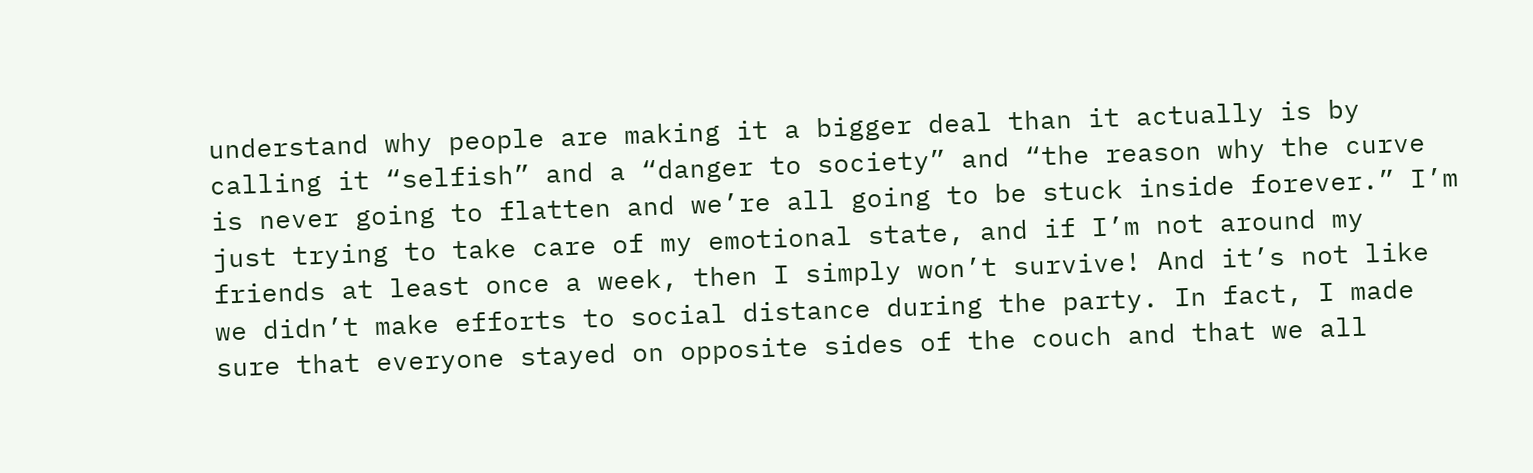understand why people are making it a bigger deal than it actually is by calling it “selfish” and a “danger to society” and “the reason why the curve is never going to flatten and we’re all going to be stuck inside forever.” I’m just trying to take care of my emotional state, and if I’m not around my friends at least once a week, then I simply won’t survive! And it’s not like we didn’t make efforts to social distance during the party. In fact, I made sure that everyone stayed on opposite sides of the couch and that we all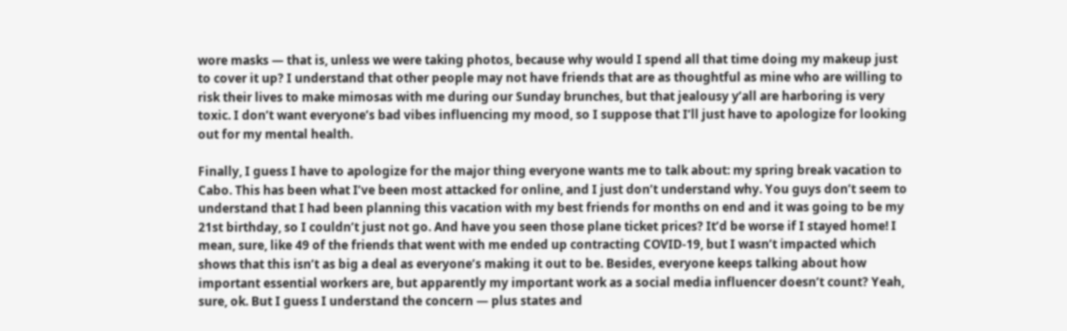wore masks — that is, unless we were taking photos, because why would I spend all that time doing my makeup just to cover it up? I understand that other people may not have friends that are as thoughtful as mine who are willing to risk their lives to make mimosas with me during our Sunday brunches, but that jealousy y’all are harboring is very toxic. I don’t want everyone’s bad vibes influencing my mood, so I suppose that I’ll just have to apologize for looking out for my mental health.

Finally, I guess I have to apologize for the major thing everyone wants me to talk about: my spring break vacation to Cabo. This has been what I’ve been most attacked for online, and I just don’t understand why. You guys don’t seem to understand that I had been planning this vacation with my best friends for months on end and it was going to be my 21st birthday, so I couldn’t just not go. And have you seen those plane ticket prices? It’d be worse if I stayed home! I mean, sure, like 49 of the friends that went with me ended up contracting COVID-19, but I wasn’t impacted which shows that this isn’t as big a deal as everyone’s making it out to be. Besides, everyone keeps talking about how important essential workers are, but apparently my important work as a social media influencer doesn’t count? Yeah, sure, ok. But I guess I understand the concern — plus states and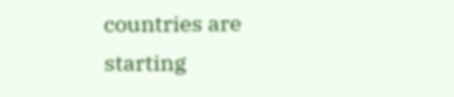countries are starting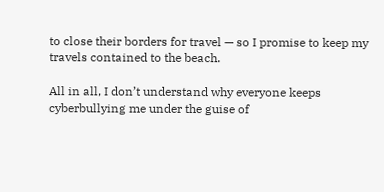to close their borders for travel — so I promise to keep my travels contained to the beach.

All in all, I don’t understand why everyone keeps cyberbullying me under the guise of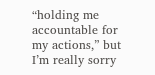“holding me accountable for my actions,” but I’m really sorry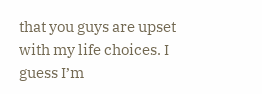that you guys are upset with my life choices. I guess I’m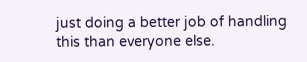just doing a better job of handling this than everyone else.